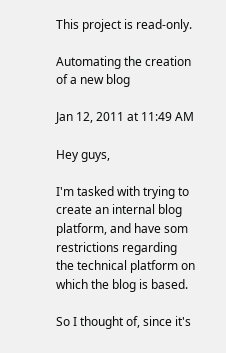This project is read-only.

Automating the creation of a new blog

Jan 12, 2011 at 11:49 AM

Hey guys,

I'm tasked with trying to create an internal blog platform, and have som restrictions regarding the technical platform on which the blog is based.

So I thought of, since it's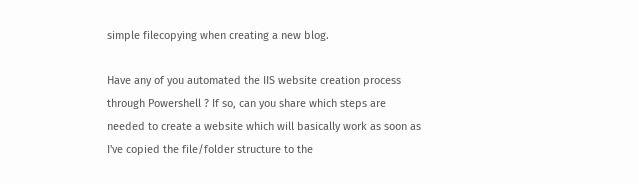simple filecopying when creating a new blog.

Have any of you automated the IIS website creation process through Powershell ? If so, can you share which steps are needed to create a website which will basically work as soon as I've copied the file/folder structure to the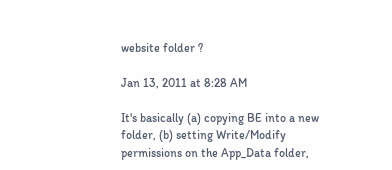website folder ?

Jan 13, 2011 at 8:28 AM

It's basically (a) copying BE into a new folder, (b) setting Write/Modify permissions on the App_Data folder,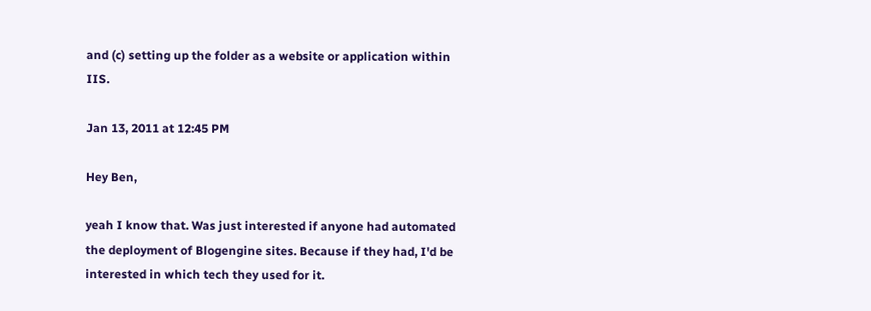and (c) setting up the folder as a website or application within IIS.

Jan 13, 2011 at 12:45 PM

Hey Ben,

yeah I know that. Was just interested if anyone had automated the deployment of Blogengine sites. Because if they had, I'd be interested in which tech they used for it.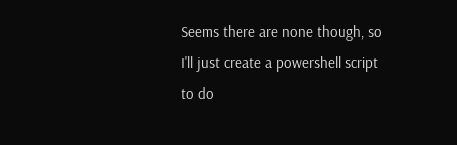Seems there are none though, so I'll just create a powershell script to do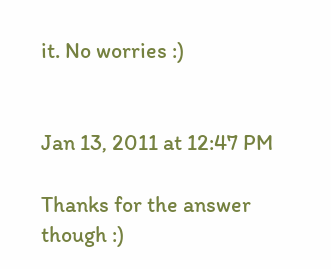it. No worries :)


Jan 13, 2011 at 12:47 PM

Thanks for the answer though :)